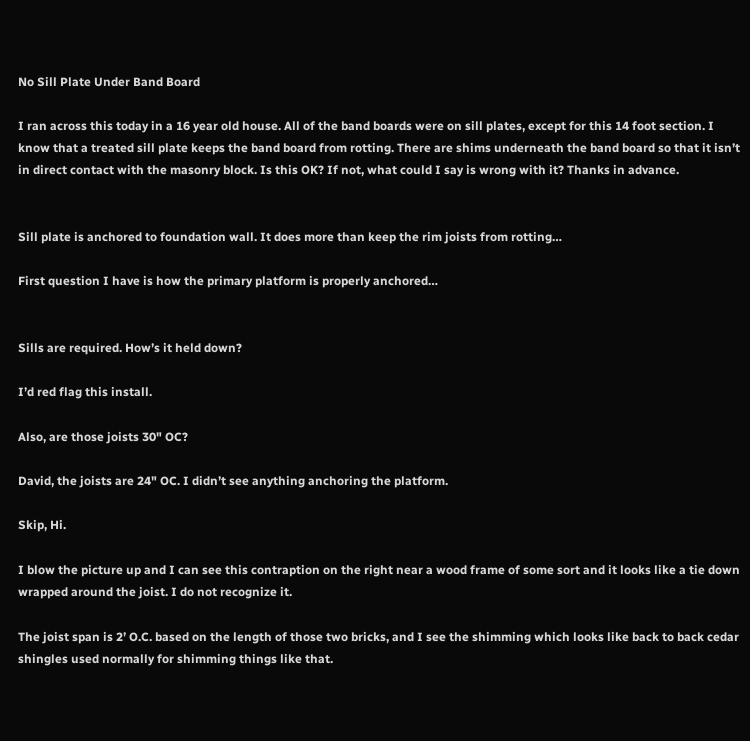No Sill Plate Under Band Board

I ran across this today in a 16 year old house. All of the band boards were on sill plates, except for this 14 foot section. I know that a treated sill plate keeps the band board from rotting. There are shims underneath the band board so that it isn’t in direct contact with the masonry block. Is this OK? If not, what could I say is wrong with it? Thanks in advance.


Sill plate is anchored to foundation wall. It does more than keep the rim joists from rotting…

First question I have is how the primary platform is properly anchored…


Sills are required. How’s it held down?

I’d red flag this install.

Also, are those joists 30" OC?

David, the joists are 24" OC. I didn’t see anything anchoring the platform.

Skip, Hi.

I blow the picture up and I can see this contraption on the right near a wood frame of some sort and it looks like a tie down wrapped around the joist. I do not recognize it.

The joist span is 2’ O.C. based on the length of those two bricks, and I see the shimming which looks like back to back cedar shingles used normally for shimming things like that.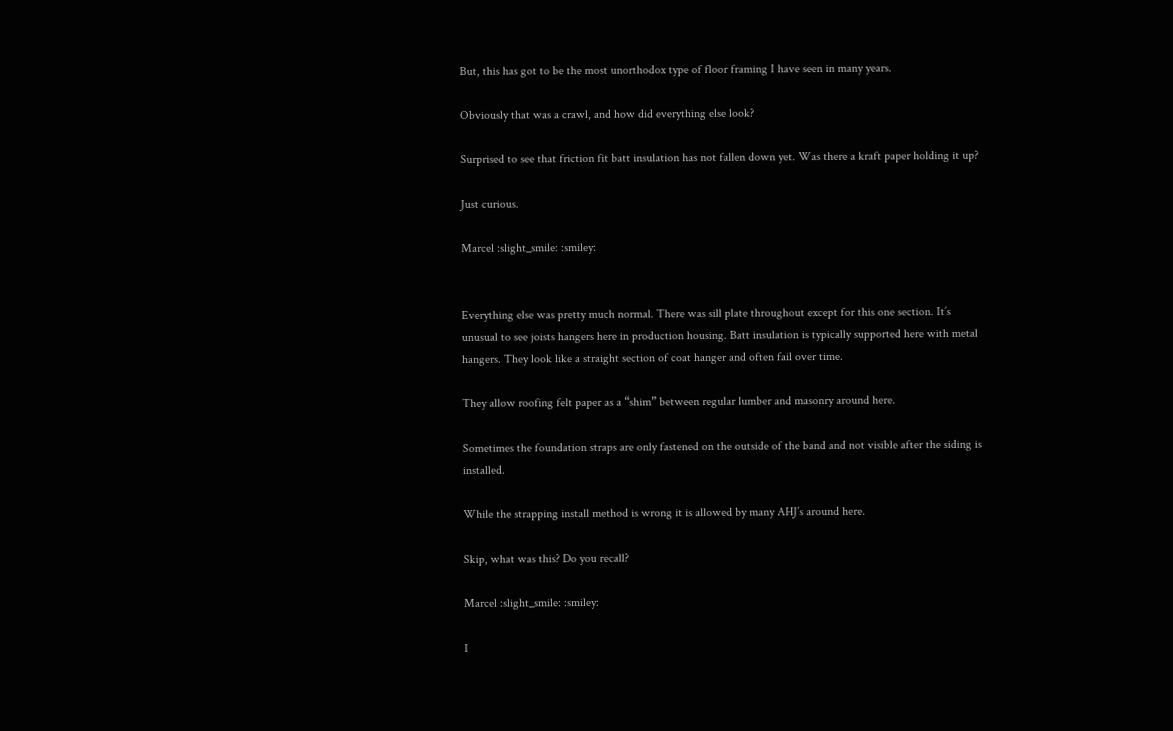But, this has got to be the most unorthodox type of floor framing I have seen in many years.

Obviously that was a crawl, and how did everything else look?

Surprised to see that friction fit batt insulation has not fallen down yet. Was there a kraft paper holding it up?

Just curious.

Marcel :slight_smile: :smiley:


Everything else was pretty much normal. There was sill plate throughout except for this one section. It’s unusual to see joists hangers here in production housing. Batt insulation is typically supported here with metal hangers. They look like a straight section of coat hanger and often fail over time.

They allow roofing felt paper as a “shim” between regular lumber and masonry around here.

Sometimes the foundation straps are only fastened on the outside of the band and not visible after the siding is installed.

While the strapping install method is wrong it is allowed by many AHJ’s around here.

Skip, what was this? Do you recall?

Marcel :slight_smile: :smiley:

I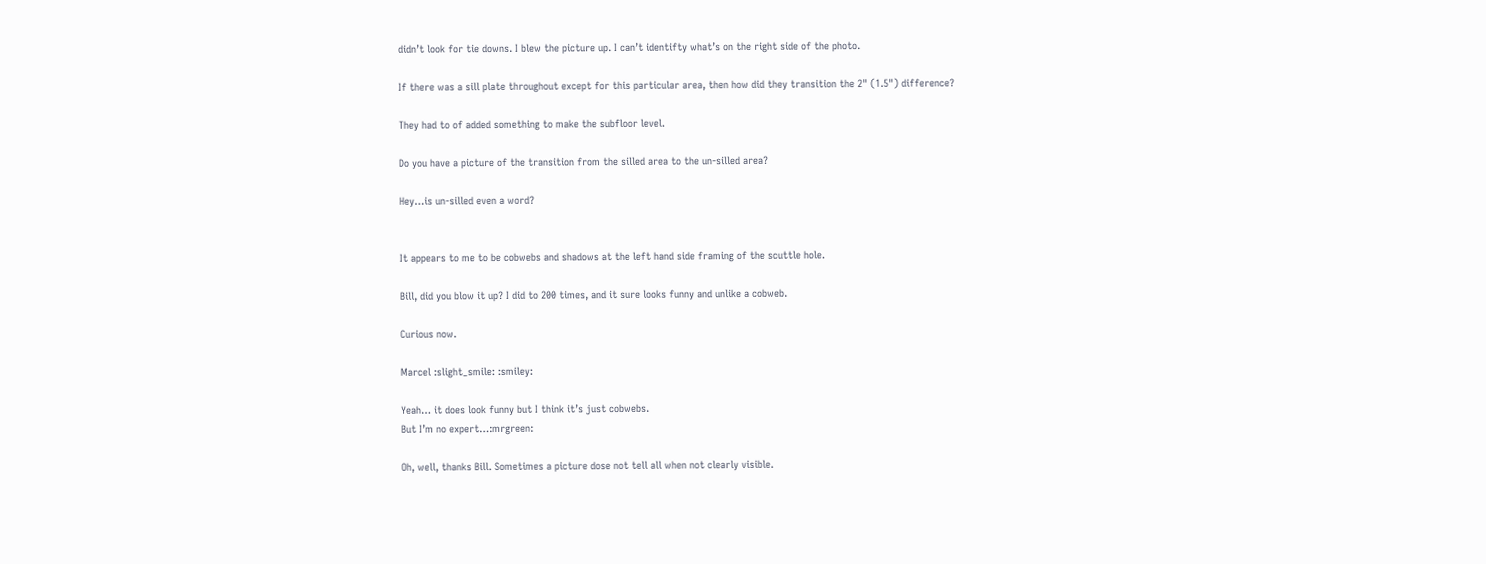didn’t look for tie downs. I blew the picture up. I can’t identifty what’s on the right side of the photo.

If there was a sill plate throughout except for this particular area, then how did they transition the 2" (1.5") difference?

They had to of added something to make the subfloor level.

Do you have a picture of the transition from the silled area to the un-silled area?

Hey…is un-silled even a word?


It appears to me to be cobwebs and shadows at the left hand side framing of the scuttle hole.

Bill, did you blow it up? I did to 200 times, and it sure looks funny and unlike a cobweb.

Curious now.

Marcel :slight_smile: :smiley:

Yeah… it does look funny but I think it’s just cobwebs.
But I’m no expert…:mrgreen:

Oh, well, thanks Bill. Sometimes a picture dose not tell all when not clearly visible.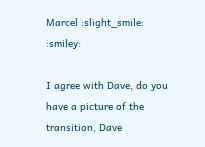Marcel :slight_smile: :smiley:

I agree with Dave, do you have a picture of the transition, Dave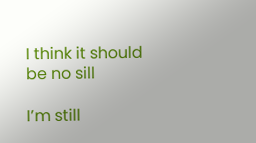I think it should be no sill

I’m still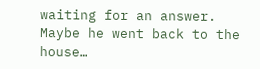waiting for an answer. Maybe he went back to the house…